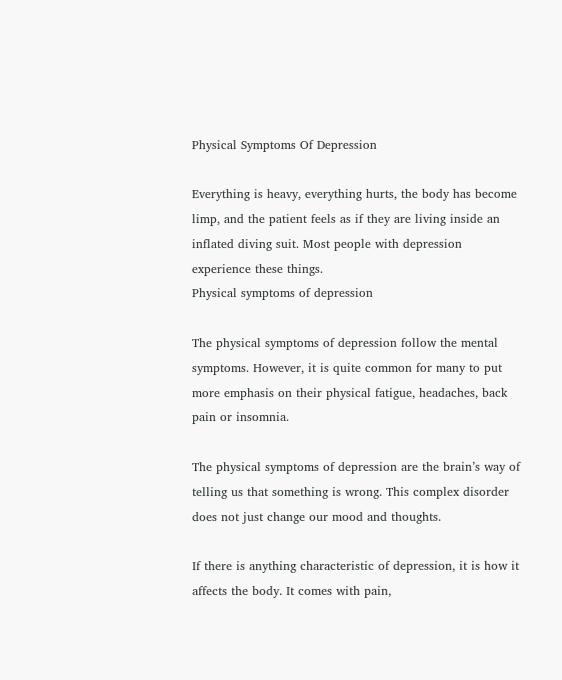Physical Symptoms Of Depression

Everything is heavy, everything hurts, the body has become limp, and the patient feels as if they are living inside an inflated diving suit. Most people with depression experience these things.
Physical symptoms of depression

The physical symptoms of depression follow the mental symptoms. However, it is quite common for many to put more emphasis on their physical fatigue, headaches, back pain or insomnia.

The physical symptoms of depression are the brain’s way of telling us that something is wrong. This complex disorder does not just change our mood and thoughts.

If there is anything characteristic of depression, it is how it affects the body. It comes with pain,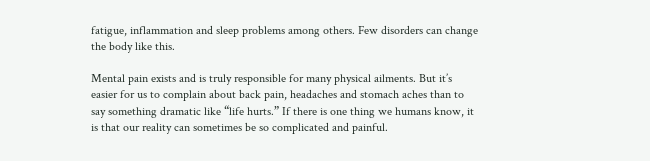fatigue, inflammation and sleep problems among others. Few disorders can change the body like this.

Mental pain exists and is truly responsible for many physical ailments. But it’s easier for us to complain about back pain, headaches and stomach aches than to say something dramatic like “life hurts.” If there is one thing we humans know, it is that our reality can sometimes be so complicated and painful.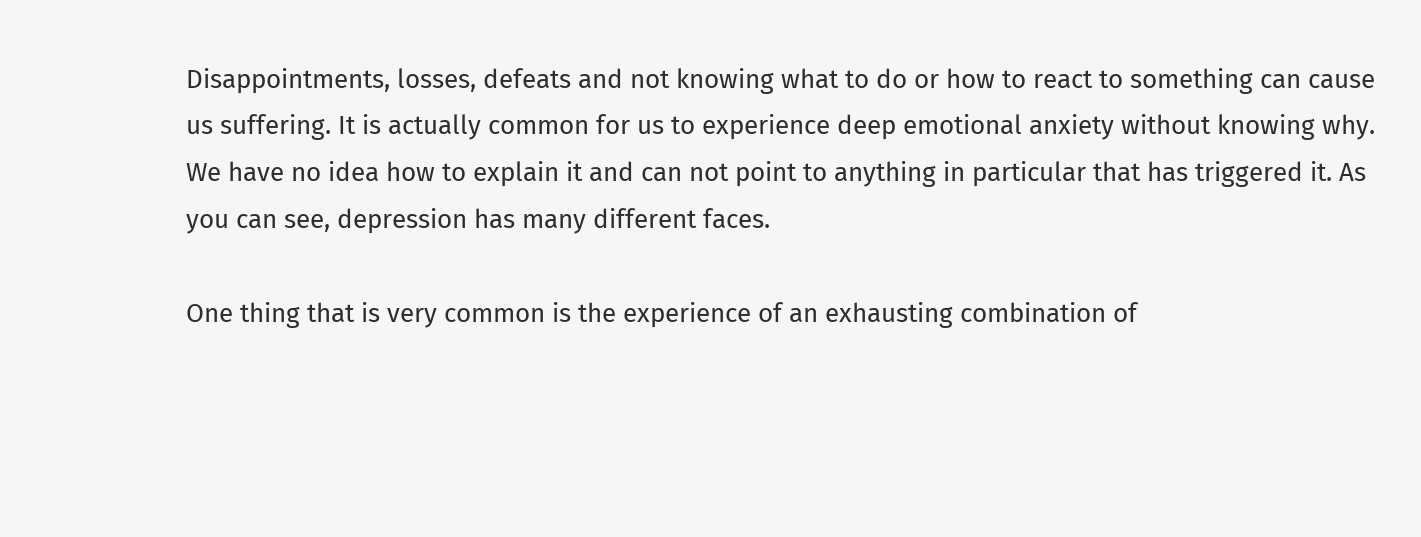Disappointments, losses, defeats and not knowing what to do or how to react to something can cause us suffering. It is actually common for us to experience deep emotional anxiety without knowing why. We have no idea how to explain it and can not point to anything in particular that has triggered it. As you can see, depression has many different faces.

One thing that is very common is the experience of an exhausting combination of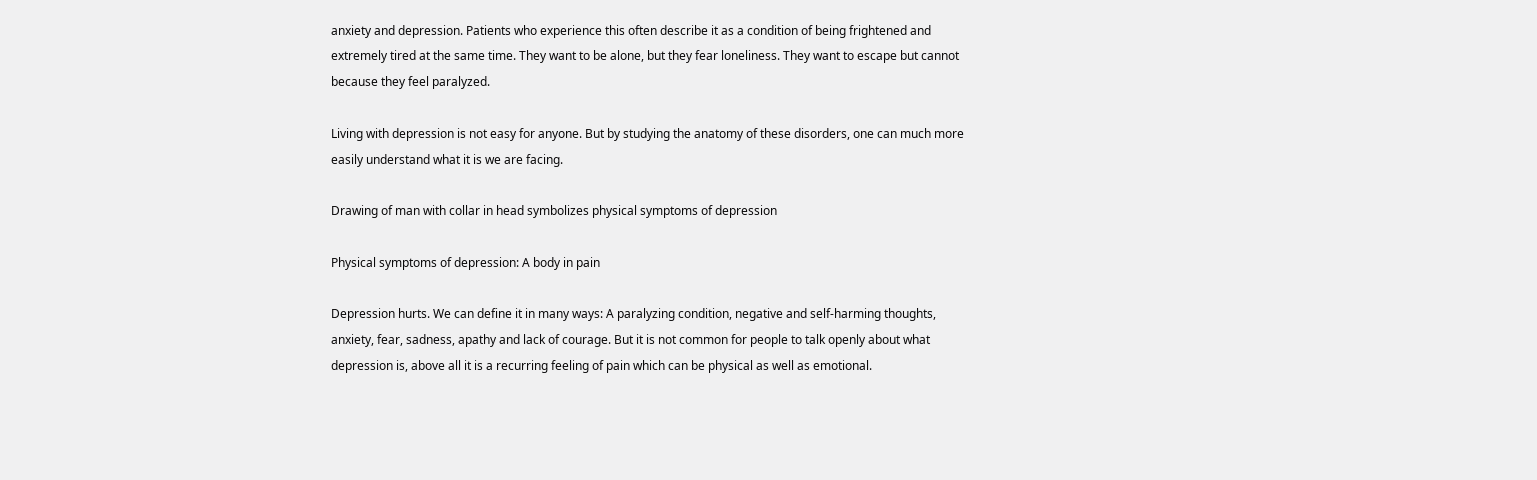anxiety and depression. Patients who experience this often describe it as a condition of being frightened and extremely tired at the same time. They want to be alone, but they fear loneliness. They want to escape but cannot because they feel paralyzed.

Living with depression is not easy for anyone. But by studying the anatomy of these disorders, one can much more easily understand what it is we are facing.

Drawing of man with collar in head symbolizes physical symptoms of depression

Physical symptoms of depression: A body in pain

Depression hurts. We can define it in many ways: A paralyzing condition, negative and self-harming thoughts, anxiety, fear, sadness, apathy and lack of courage. But it is not common for people to talk openly about what depression is, above all it is a recurring feeling of pain which can be physical as well as emotional.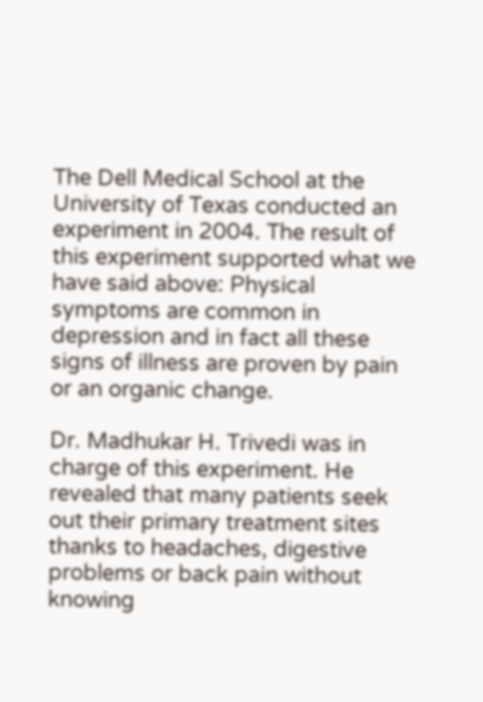The Dell Medical School at the University of Texas conducted an experiment in 2004. The result of this experiment supported what we have said above: Physical symptoms are common in depression and in fact all these signs of illness are proven by pain or an organic change.

Dr. Madhukar H. Trivedi was in charge of this experiment. He revealed that many patients seek out their primary treatment sites thanks to headaches, digestive problems or back pain without knowing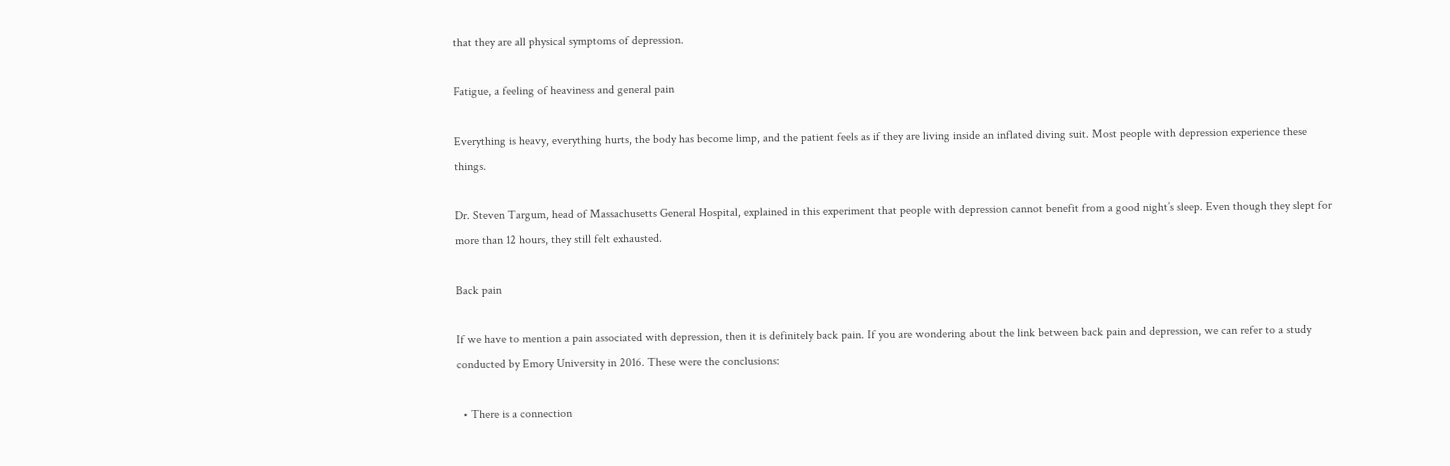that they are all physical symptoms of depression.

Fatigue, a feeling of heaviness and general pain

Everything is heavy, everything hurts, the body has become limp, and the patient feels as if they are living inside an inflated diving suit. Most people with depression experience these things.

Dr. Steven Targum, head of Massachusetts General Hospital, explained in this experiment that people with depression cannot benefit from a good night’s sleep. Even though they slept for more than 12 hours, they still felt exhausted.

Back pain

If we have to mention a pain associated with depression, then it is definitely back pain. If you are wondering about the link between back pain and depression, we can refer to a study conducted by Emory University in 2016. These were the conclusions:

  • There is a connection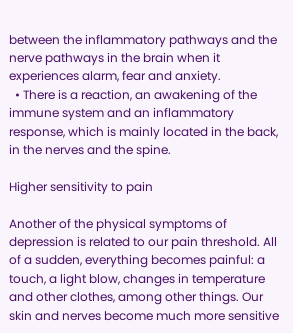between the inflammatory pathways and the nerve pathways in the brain when it experiences alarm, fear and anxiety.
  • There is a reaction, an awakening of the immune system and an inflammatory response, which is mainly located in the back, in the nerves and the spine.

Higher sensitivity to pain

Another of the physical symptoms of depression is related to our pain threshold. All of a sudden, everything becomes painful: a touch, a light blow, changes in temperature and other clothes, among other things. Our skin and nerves become much more sensitive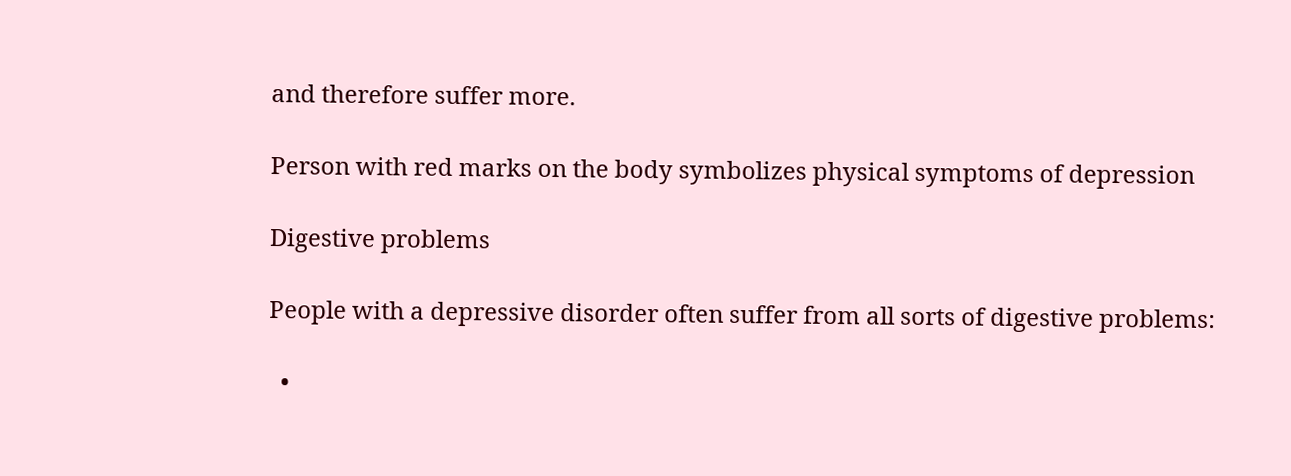and therefore suffer more.

Person with red marks on the body symbolizes physical symptoms of depression

Digestive problems

People with a depressive disorder often suffer from all sorts of digestive problems:

  •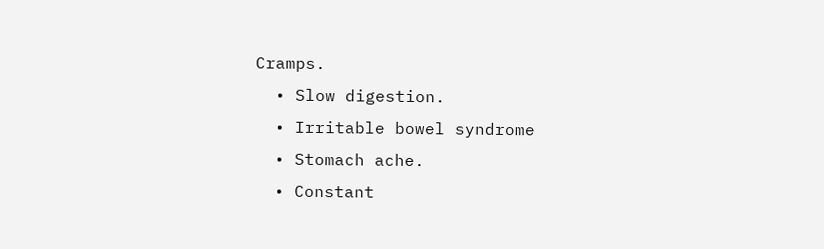Cramps.
  • Slow digestion.
  • Irritable bowel syndrome
  • Stomach ache.
  • Constant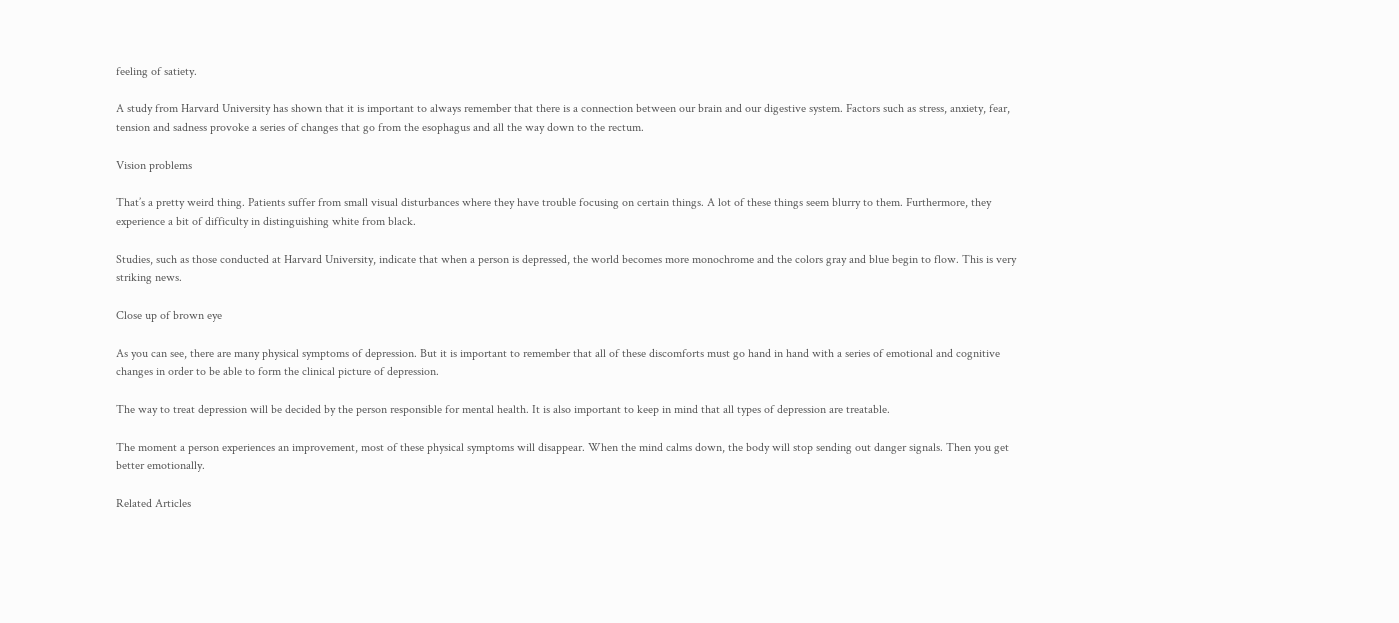feeling of satiety.

A study from Harvard University has shown that it is important to always remember that there is a connection between our brain and our digestive system. Factors such as stress, anxiety, fear, tension and sadness provoke a series of changes that go from the esophagus and all the way down to the rectum.

Vision problems

That’s a pretty weird thing. Patients suffer from small visual disturbances where they have trouble focusing on certain things. A lot of these things seem blurry to them. Furthermore, they experience a bit of difficulty in distinguishing white from black.

Studies, such as those conducted at Harvard University, indicate that when a person is depressed, the world becomes more monochrome and the colors gray and blue begin to flow. This is very striking news.

Close up of brown eye

As you can see, there are many physical symptoms of depression. But it is important to remember that all of these discomforts must go hand in hand with a series of emotional and cognitive changes in order to be able to form the clinical picture of depression.

The way to treat depression will be decided by the person responsible for mental health. It is also important to keep in mind that all types of depression are treatable.

The moment a person experiences an improvement, most of these physical symptoms will disappear. When the mind calms down, the body will stop sending out danger signals. Then you get better emotionally.

Related Articles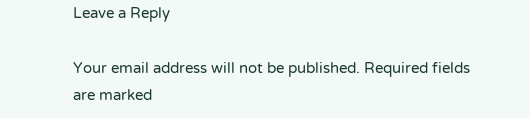Leave a Reply

Your email address will not be published. Required fields are marked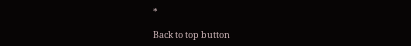*

Back to top button